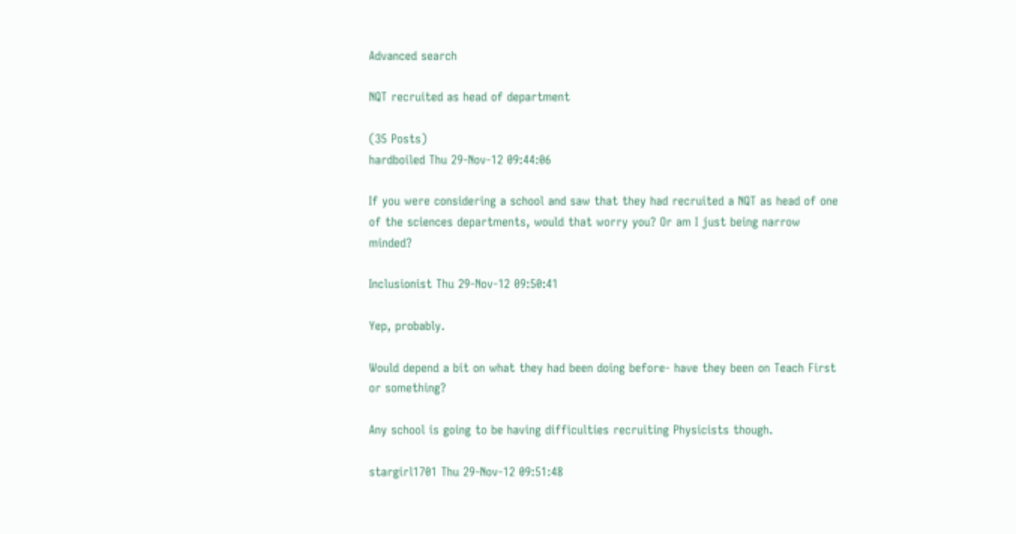Advanced search

NQT recruited as head of department

(35 Posts)
hardboiled Thu 29-Nov-12 09:44:06

If you were considering a school and saw that they had recruited a NQT as head of one of the sciences departments, would that worry you? Or am I just being narrow minded?

Inclusionist Thu 29-Nov-12 09:50:41

Yep, probably.

Would depend a bit on what they had been doing before- have they been on Teach First or something?

Any school is going to be having difficulties recruiting Physicists though.

stargirl1701 Thu 29-Nov-12 09:51:48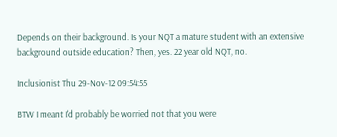Depends on their background. Is your NQT a mature student with an extensive background outside education? Then, yes. 22 year old NQT, no.

Inclusionist Thu 29-Nov-12 09:54:55

BTW I meant I'd probably be worried not that you were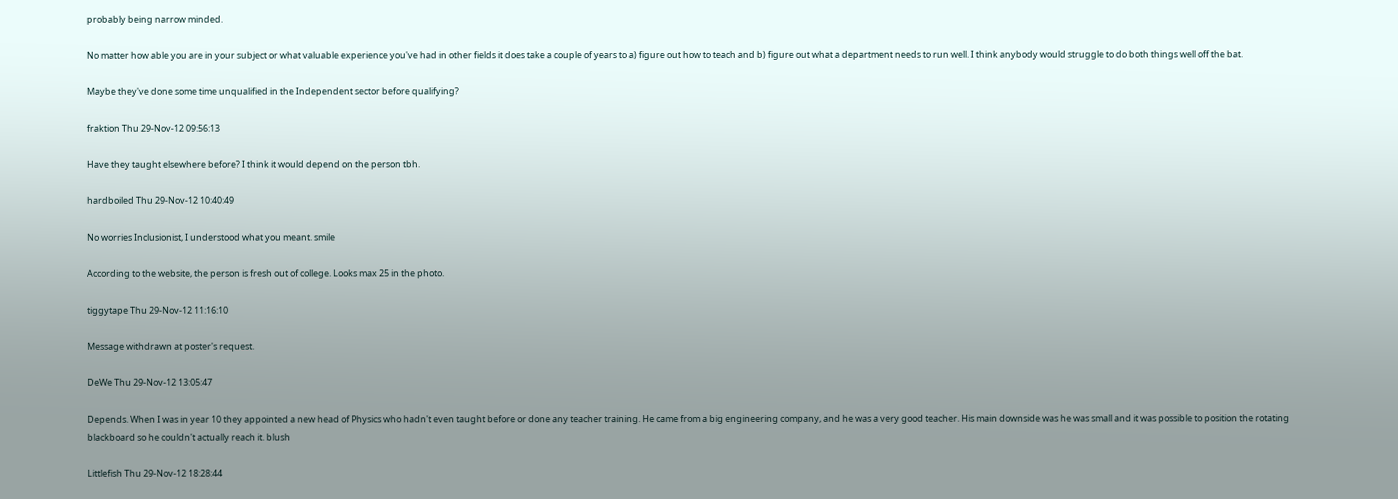probably being narrow minded.

No matter how able you are in your subject or what valuable experience you've had in other fields it does take a couple of years to a) figure out how to teach and b) figure out what a department needs to run well. I think anybody would struggle to do both things well off the bat.

Maybe they've done some time unqualified in the Independent sector before qualifying?

fraktion Thu 29-Nov-12 09:56:13

Have they taught elsewhere before? I think it would depend on the person tbh.

hardboiled Thu 29-Nov-12 10:40:49

No worries Inclusionist, I understood what you meant. smile

According to the website, the person is fresh out of college. Looks max 25 in the photo.

tiggytape Thu 29-Nov-12 11:16:10

Message withdrawn at poster's request.

DeWe Thu 29-Nov-12 13:05:47

Depends. When I was in year 10 they appointed a new head of Physics who hadn't even taught before or done any teacher training. He came from a big engineering company, and he was a very good teacher. His main downside was he was small and it was possible to position the rotating blackboard so he couldn't actually reach it. blush

Littlefish Thu 29-Nov-12 18:28:44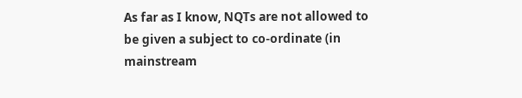As far as I know, NQTs are not allowed to be given a subject to co-ordinate (in mainstream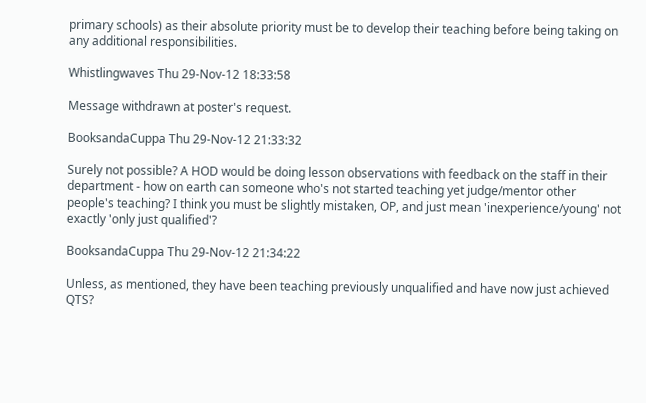primary schools) as their absolute priority must be to develop their teaching before being taking on any additional responsibilities.

Whistlingwaves Thu 29-Nov-12 18:33:58

Message withdrawn at poster's request.

BooksandaCuppa Thu 29-Nov-12 21:33:32

Surely not possible? A HOD would be doing lesson observations with feedback on the staff in their department - how on earth can someone who's not started teaching yet judge/mentor other people's teaching? I think you must be slightly mistaken, OP, and just mean 'inexperience/young' not exactly 'only just qualified'?

BooksandaCuppa Thu 29-Nov-12 21:34:22

Unless, as mentioned, they have been teaching previously unqualified and have now just achieved QTS?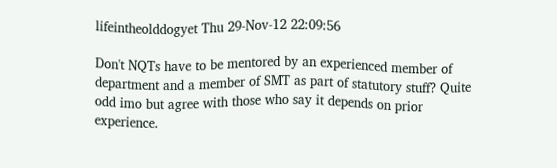lifeintheolddogyet Thu 29-Nov-12 22:09:56

Don't NQTs have to be mentored by an experienced member of department and a member of SMT as part of statutory stuff? Quite odd imo but agree with those who say it depends on prior experience.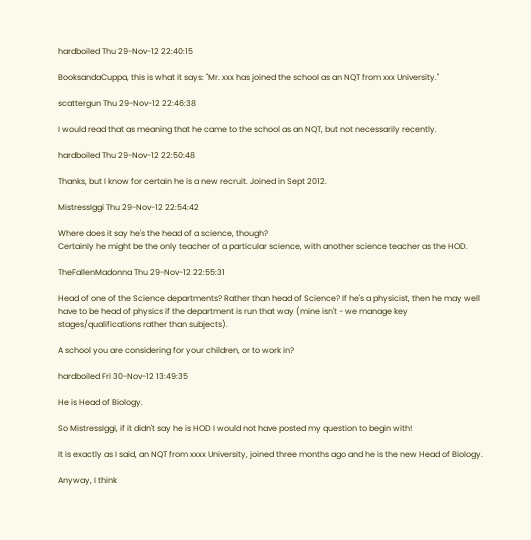hardboiled Thu 29-Nov-12 22:40:15

BooksandaCuppa, this is what it says: "Mr. xxx has joined the school as an NQT from xxx University."

scattergun Thu 29-Nov-12 22:46:38

I would read that as meaning that he came to the school as an NQT, but not necessarily recently.

hardboiled Thu 29-Nov-12 22:50:48

Thanks, but I know for certain he is a new recruit. Joined in Sept 2012.

MistressIggi Thu 29-Nov-12 22:54:42

Where does it say he's the head of a science, though?
Certainly he might be the only teacher of a particular science, with another science teacher as the HOD.

TheFallenMadonna Thu 29-Nov-12 22:55:31

Head of one of the Science departments? Rather than head of Science? If he's a physicist, then he may well have to be head of physics if the department is run that way (mine isn't - we manage key stages/qualifications rather than subjects).

A school you are considering for your children, or to work in?

hardboiled Fri 30-Nov-12 13:49:35

He is Head of Biology.

So MistressIggi, if it didn't say he is HOD I would not have posted my question to begin with!

It is exactly as I said, an NQT from xxxx University, joined three months ago and he is the new Head of Biology.

Anyway, I think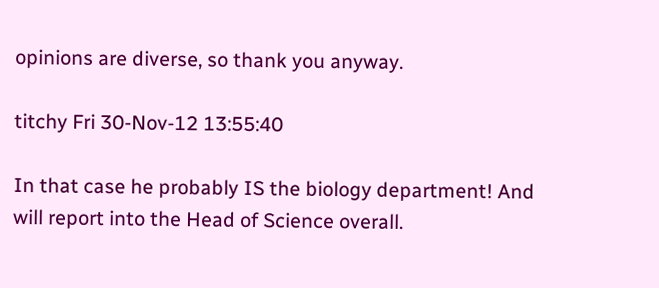opinions are diverse, so thank you anyway.

titchy Fri 30-Nov-12 13:55:40

In that case he probably IS the biology department! And will report into the Head of Science overall.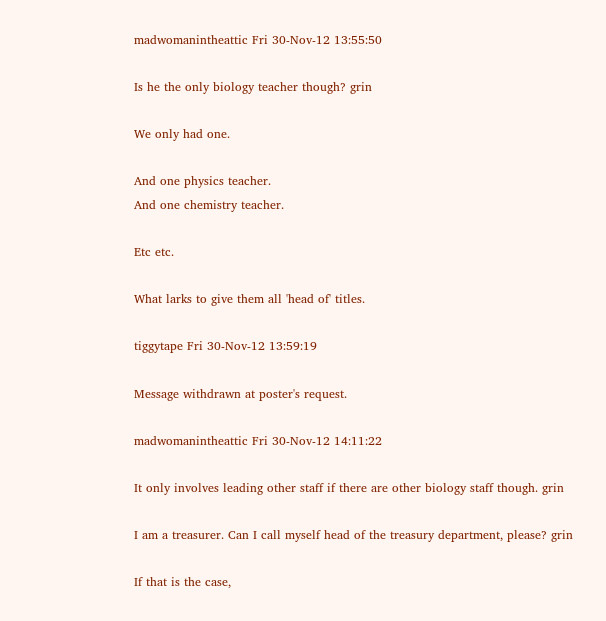madwomanintheattic Fri 30-Nov-12 13:55:50

Is he the only biology teacher though? grin

We only had one.

And one physics teacher.
And one chemistry teacher.

Etc etc.

What larks to give them all 'head of' titles.

tiggytape Fri 30-Nov-12 13:59:19

Message withdrawn at poster's request.

madwomanintheattic Fri 30-Nov-12 14:11:22

It only involves leading other staff if there are other biology staff though. grin

I am a treasurer. Can I call myself head of the treasury department, please? grin

If that is the case,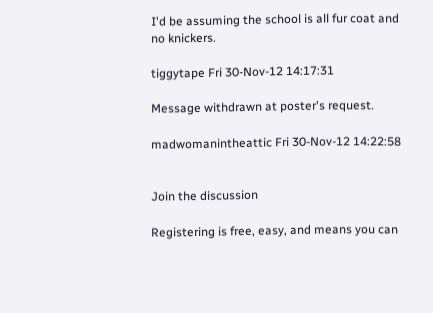I'd be assuming the school is all fur coat and no knickers.

tiggytape Fri 30-Nov-12 14:17:31

Message withdrawn at poster's request.

madwomanintheattic Fri 30-Nov-12 14:22:58


Join the discussion

Registering is free, easy, and means you can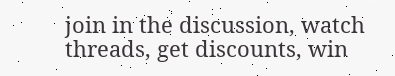join in the discussion, watch threads, get discounts, win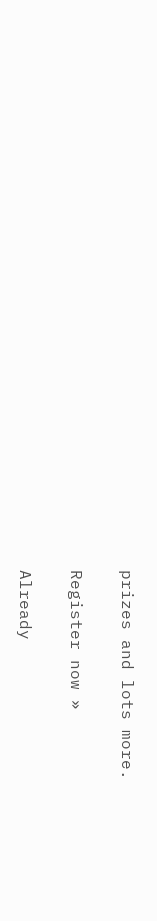prizes and lots more.

Register now »

Already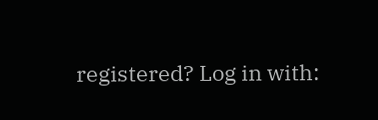registered? Log in with: